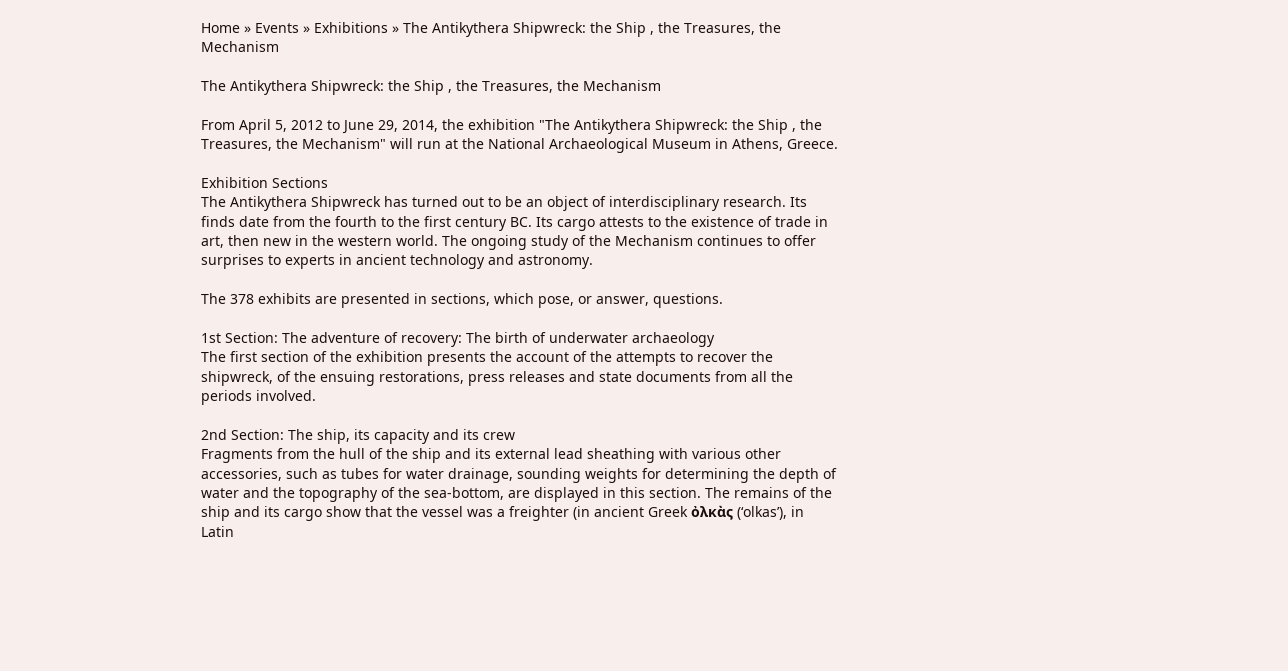Home » Events » Exhibitions » The Antikythera Shipwreck: the Ship , the Treasures, the Mechanism

The Antikythera Shipwreck: the Ship , the Treasures, the Mechanism

From April 5, 2012 to June 29, 2014, the exhibition "The Antikythera Shipwreck: the Ship , the Treasures, the Mechanism" will run at the National Archaeological Museum in Athens, Greece.

Exhibition Sections
The Antikythera Shipwreck has turned out to be an object of interdisciplinary research. Its finds date from the fourth to the first century BC. Its cargo attests to the existence of trade in art, then new in the western world. The ongoing study of the Mechanism continues to offer surprises to experts in ancient technology and astronomy.

The 378 exhibits are presented in sections, which pose, or answer, questions.

1st Section: The adventure of recovery: The birth of underwater archaeology
The first section of the exhibition presents the account of the attempts to recover the shipwreck, of the ensuing restorations, press releases and state documents from all the periods involved.

2nd Section: The ship, its capacity and its crew
Fragments from the hull of the ship and its external lead sheathing with various other accessories, such as tubes for water drainage, sounding weights for determining the depth of water and the topography of the sea-bottom, are displayed in this section. The remains of the ship and its cargo show that the vessel was a freighter (in ancient Greek ὀλκὰς (‘olkas’), in Latin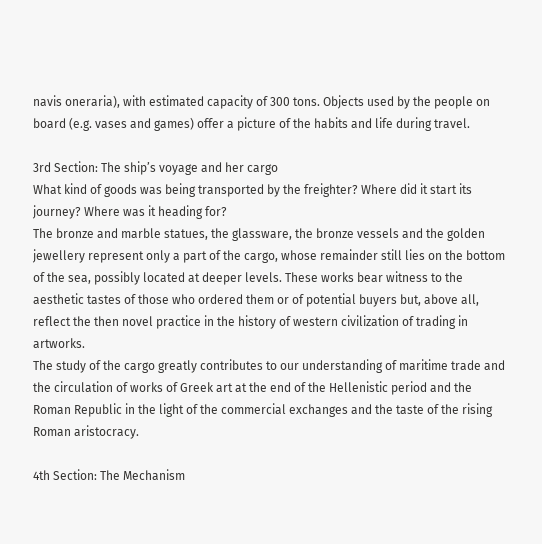navis oneraria), with estimated capacity of 300 tons. Objects used by the people on board (e.g. vases and games) offer a picture of the habits and life during travel.

3rd Section: The ship’s voyage and her cargo
What kind of goods was being transported by the freighter? Where did it start its journey? Where was it heading for?
The bronze and marble statues, the glassware, the bronze vessels and the golden jewellery represent only a part of the cargo, whose remainder still lies on the bottom of the sea, possibly located at deeper levels. These works bear witness to the aesthetic tastes of those who ordered them or of potential buyers but, above all, reflect the then novel practice in the history of western civilization of trading in artworks.
The study of the cargo greatly contributes to our understanding of maritime trade and the circulation of works of Greek art at the end of the Hellenistic period and the Roman Republic in the light of the commercial exchanges and the taste of the rising Roman aristocracy.

4th Section: The Mechanism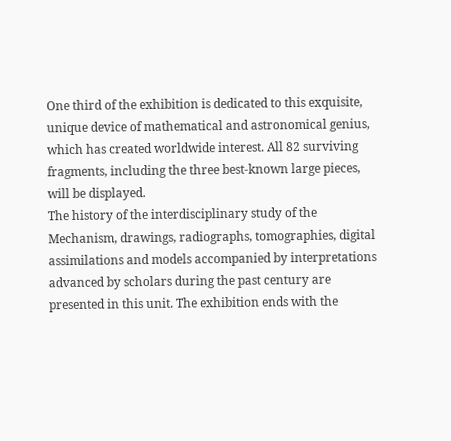One third of the exhibition is dedicated to this exquisite, unique device of mathematical and astronomical genius, which has created worldwide interest. All 82 surviving fragments, including the three best-known large pieces, will be displayed.
The history of the interdisciplinary study of the Mechanism, drawings, radiographs, tomographies, digital assimilations and models accompanied by interpretations advanced by scholars during the past century are presented in this unit. The exhibition ends with the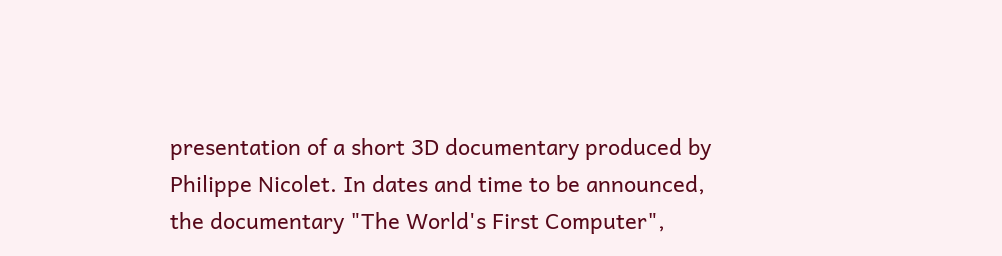presentation of a short 3D documentary produced by Philippe Nicolet. In dates and time to be announced, the documentary "The World's First Computer",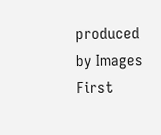produced by Images First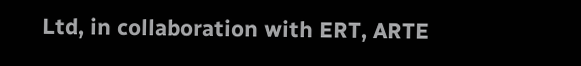Ltd, in collaboration with ERT, ARTE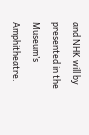and NHK will by presented in the Museum’s Amphitheatre.